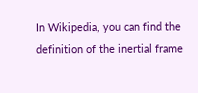In Wikipedia, you can find the definition of the inertial frame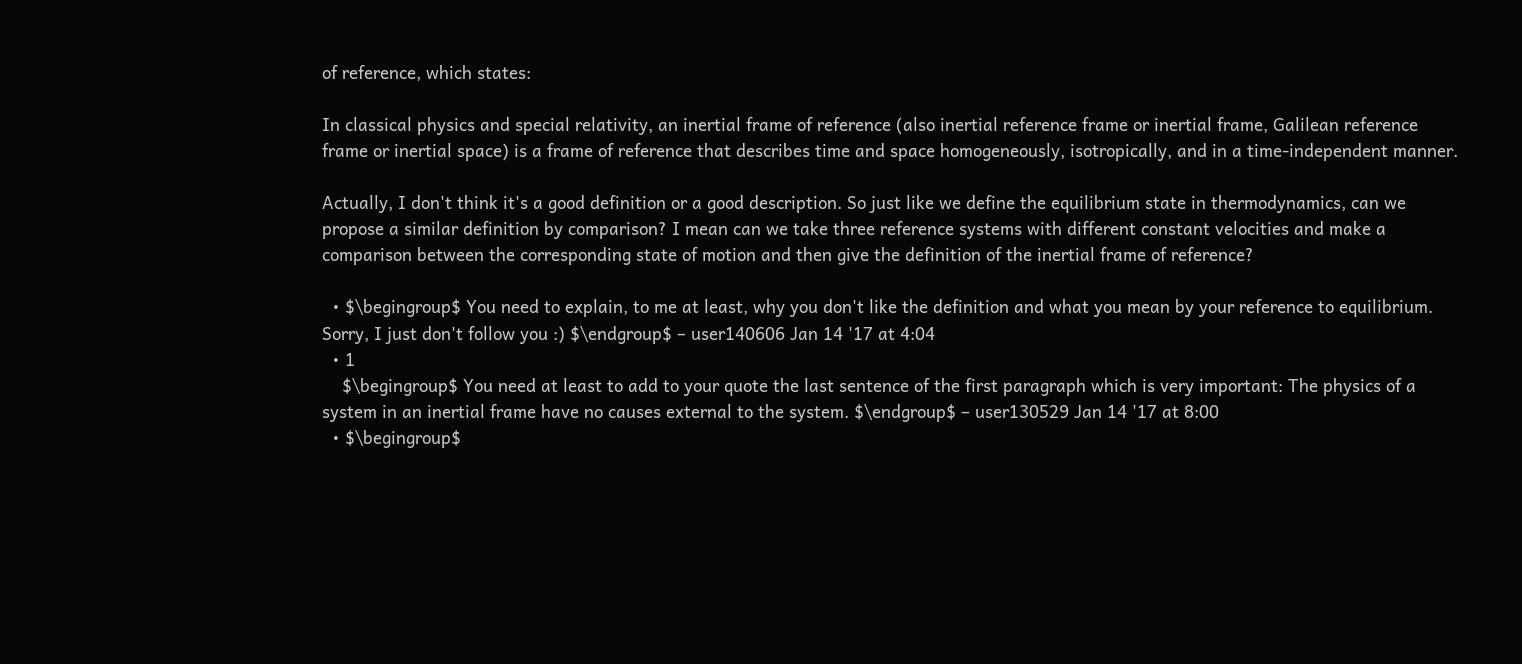of reference, which states:

In classical physics and special relativity, an inertial frame of reference (also inertial reference frame or inertial frame, Galilean reference frame or inertial space) is a frame of reference that describes time and space homogeneously, isotropically, and in a time-independent manner.

Actually, I don't think it's a good definition or a good description. So just like we define the equilibrium state in thermodynamics, can we propose a similar definition by comparison? I mean can we take three reference systems with different constant velocities and make a comparison between the corresponding state of motion and then give the definition of the inertial frame of reference?

  • $\begingroup$ You need to explain, to me at least, why you don't like the definition and what you mean by your reference to equilibrium. Sorry, I just don't follow you :) $\endgroup$ – user140606 Jan 14 '17 at 4:04
  • 1
    $\begingroup$ You need at least to add to your quote the last sentence of the first paragraph which is very important: The physics of a system in an inertial frame have no causes external to the system. $\endgroup$ – user130529 Jan 14 '17 at 8:00
  • $\begingroup$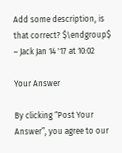Add some description, is that correct? $\endgroup$ – Jack Jan 14 '17 at 10:02

Your Answer

By clicking “Post Your Answer”, you agree to our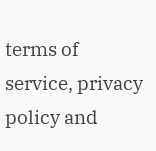terms of service, privacy policy and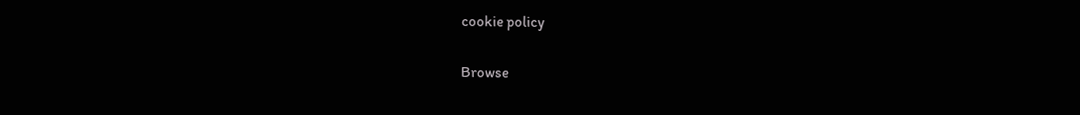cookie policy

Browse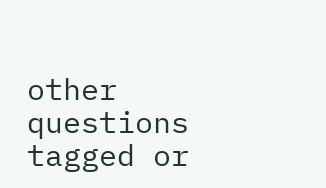other questions tagged or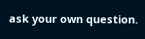ask your own question.